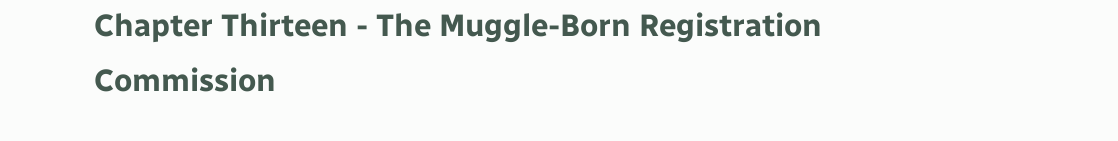Chapter Thirteen - The Muggle-Born Registration Commission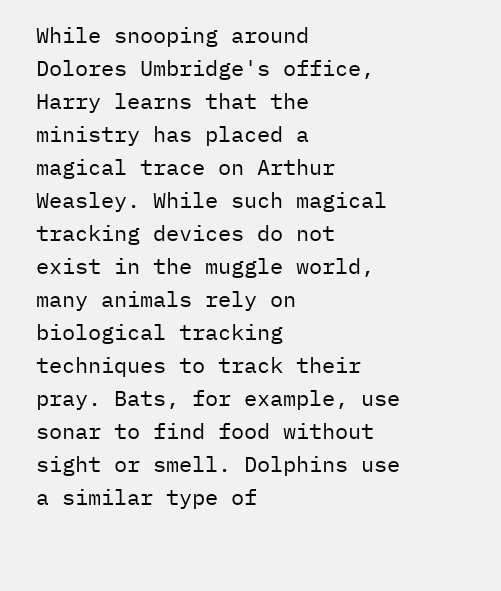While snooping around Dolores Umbridge's office, Harry learns that the ministry has placed a magical trace on Arthur Weasley. While such magical tracking devices do not exist in the muggle world, many animals rely on biological tracking techniques to track their pray. Bats, for example, use sonar to find food without sight or smell. Dolphins use a similar type of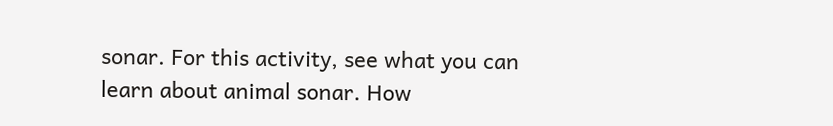sonar. For this activity, see what you can learn about animal sonar. How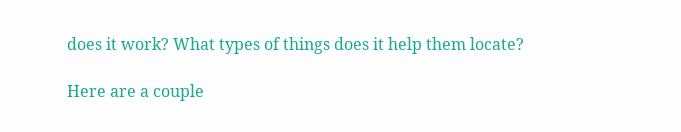does it work? What types of things does it help them locate?

Here are a couple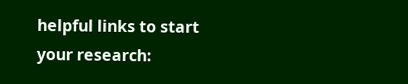helpful links to start your research: